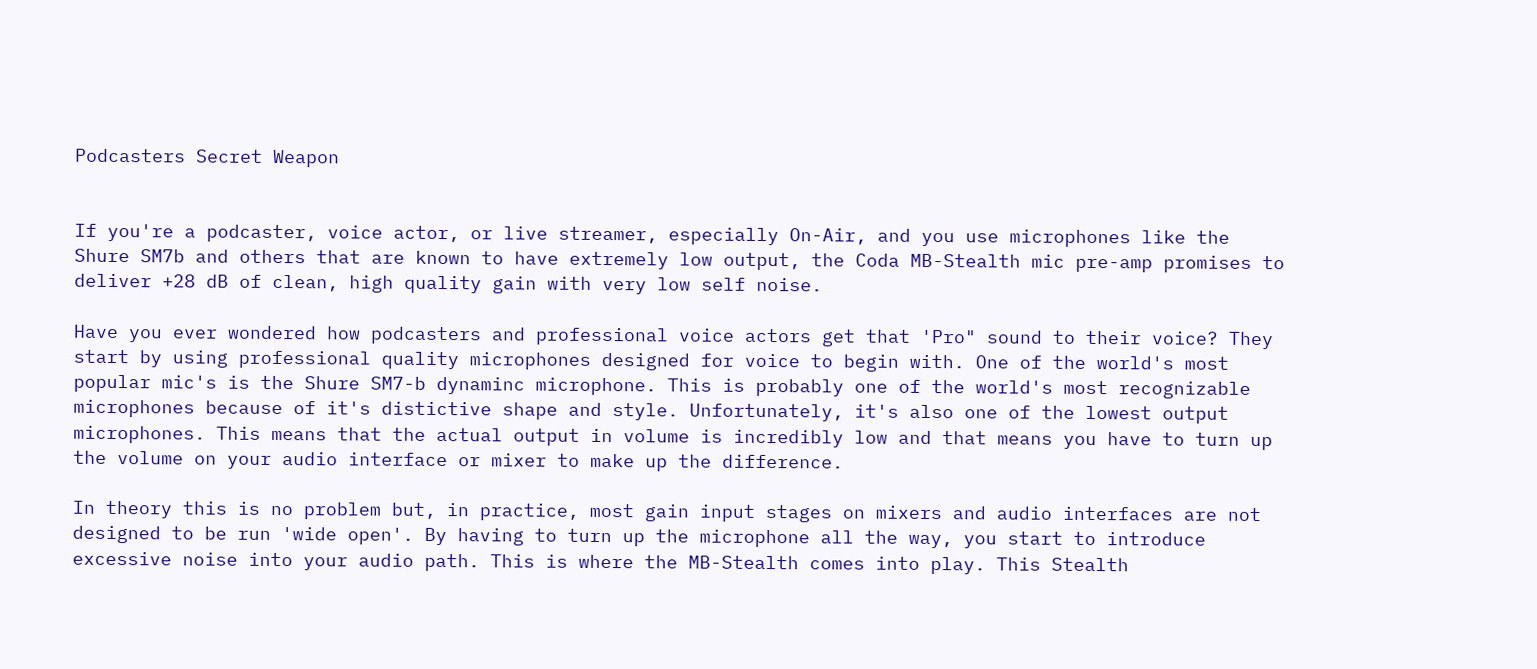Podcasters Secret Weapon


If you're a podcaster, voice actor, or live streamer, especially On-Air, and you use microphones like the Shure SM7b and others that are known to have extremely low output, the Coda MB-Stealth mic pre-amp promises to deliver +28 dB of clean, high quality gain with very low self noise.

Have you ever wondered how podcasters and professional voice actors get that 'Pro" sound to their voice? They start by using professional quality microphones designed for voice to begin with. One of the world's most popular mic's is the Shure SM7-b dynaminc microphone. This is probably one of the world's most recognizable microphones because of it's distictive shape and style. Unfortunately, it's also one of the lowest output microphones. This means that the actual output in volume is incredibly low and that means you have to turn up the volume on your audio interface or mixer to make up the difference.

In theory this is no problem but, in practice, most gain input stages on mixers and audio interfaces are not designed to be run 'wide open'. By having to turn up the microphone all the way, you start to introduce excessive noise into your audio path. This is where the MB-Stealth comes into play. This Stealth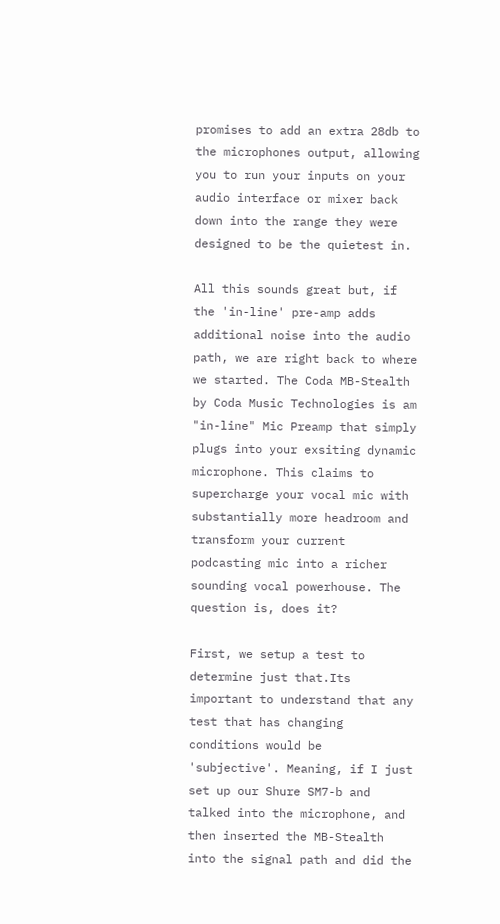promises to add an extra 28db to the microphones output, allowing you to run your inputs on your audio interface or mixer back down into the range they were designed to be the quietest in.

All this sounds great but, if the 'in-line' pre-amp adds additional noise into the audio path, we are right back to where we started. The Coda MB-Stealth by Coda Music Technologies is am "in-line" Mic Preamp that simply plugs into your exsiting dynamic microphone. This claims to supercharge your vocal mic with substantially more headroom and transform your current podcasting mic into a richer sounding vocal powerhouse. The question is, does it?

First, we setup a test to determine just that.Its important to understand that any test that has changing conditions would be 'subjective'. Meaning, if I just set up our Shure SM7-b and talked into the microphone, and then inserted the MB-Stealth into the signal path and did the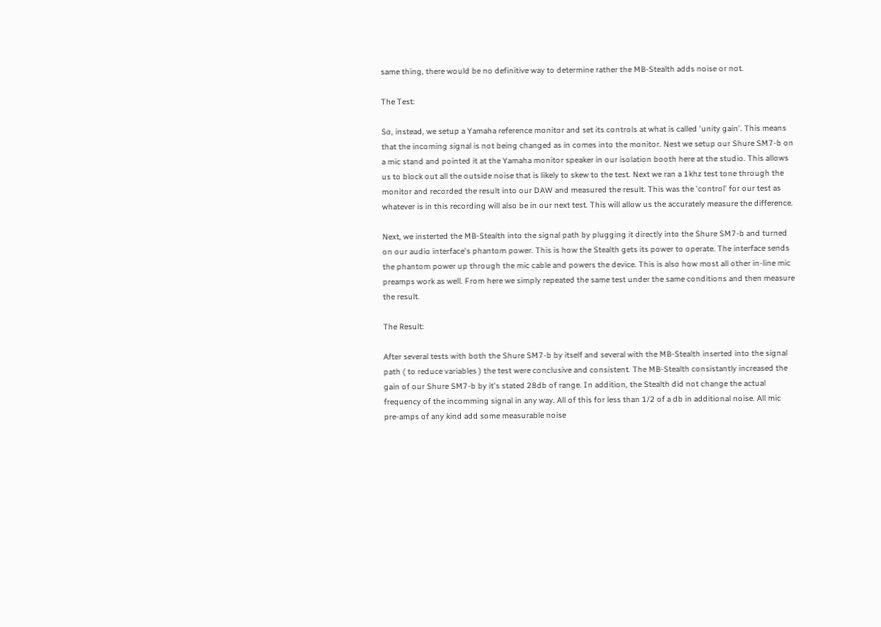same thing, there would be no definitive way to determine rather the MB-Stealth adds noise or not.

The Test:

So, instead, we setup a Yamaha reference monitor and set its controls at what is called 'unity gain'. This means that the incoming signal is not being changed as in comes into the monitor. Nest we setup our Shure SM7-b on a mic stand and pointed it at the Yamaha monitor speaker in our isolation booth here at the studio. This allows us to block out all the outside noise that is likely to skew to the test. Next we ran a 1khz test tone through the monitor and recorded the result into our DAW and measured the result. This was the 'control' for our test as whatever is in this recording will also be in our next test. This will allow us the accurately measure the difference.

Next, we insterted the MB-Stealth into the signal path by plugging it directly into the Shure SM7-b and turned on our audio interface's phantom power. This is how the Stealth gets its power to operate. The interface sends the phantom power up through the mic cable and powers the device. This is also how most all other in-line mic preamps work as well. From here we simply repeated the same test under the same conditions and then measure the result.

The Result:

After several tests with both the Shure SM7-b by itself and several with the MB-Stealth inserted into the signal path ( to reduce variables ) the test were conclusive and consistent. The MB-Stealth consistantly increased the gain of our Shure SM7-b by it's stated 28db of range. In addition, the Stealth did not change the actual frequency of the incomming signal in any way. All of this for less than 1/2 of a db in additional noise. All mic pre-amps of any kind add some measurable noise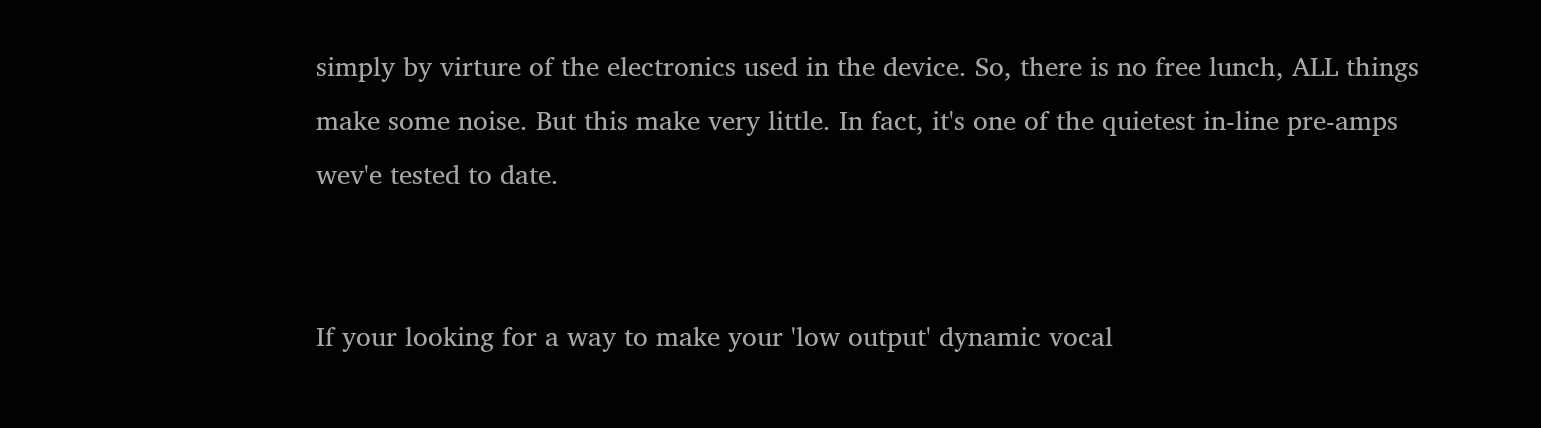simply by virture of the electronics used in the device. So, there is no free lunch, ALL things make some noise. But this make very little. In fact, it's one of the quietest in-line pre-amps wev'e tested to date.


If your looking for a way to make your 'low output' dynamic vocal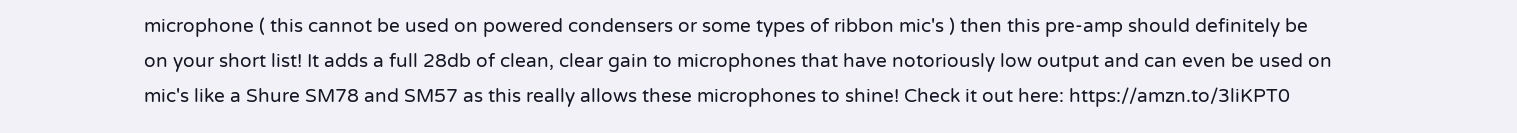microphone ( this cannot be used on powered condensers or some types of ribbon mic's ) then this pre-amp should definitely be on your short list! It adds a full 28db of clean, clear gain to microphones that have notoriously low output and can even be used on mic's like a Shure SM78 and SM57 as this really allows these microphones to shine! Check it out here: https://amzn.to/3liKPT0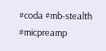#coda #mb-stealth #micpreamp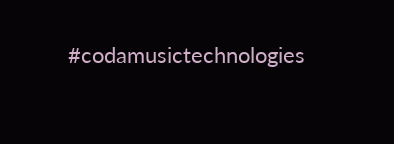#codamusictechnologies